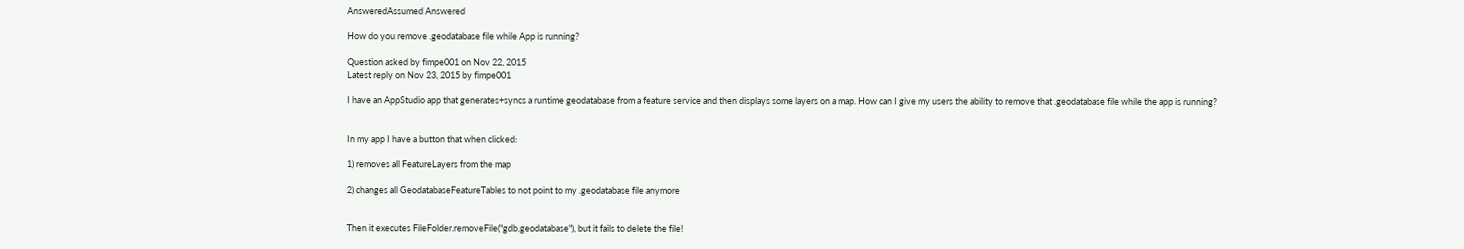AnsweredAssumed Answered

How do you remove .geodatabase file while App is running?

Question asked by fimpe001 on Nov 22, 2015
Latest reply on Nov 23, 2015 by fimpe001

I have an AppStudio app that generates+syncs a runtime geodatabase from a feature service and then displays some layers on a map. How can I give my users the ability to remove that .geodatabase file while the app is running?


In my app I have a button that when clicked:

1) removes all FeatureLayers from the map

2) changes all GeodatabaseFeatureTables to not point to my .geodatabase file anymore


Then it executes FileFolder.removeFile("gdb.geodatabase"), but it fails to delete the file!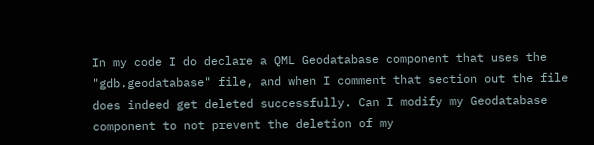In my code I do declare a QML Geodatabase component that uses the "gdb.geodatabase" file, and when I comment that section out the file does indeed get deleted successfully. Can I modify my Geodatabase component to not prevent the deletion of my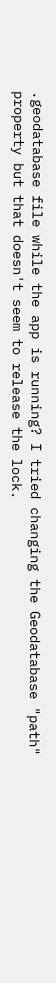.geodatabase file while the app is running? I tried changing the Geodatabase "path" property but that doesn't seem to release the lock.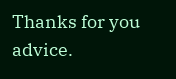Thanks for you advice.